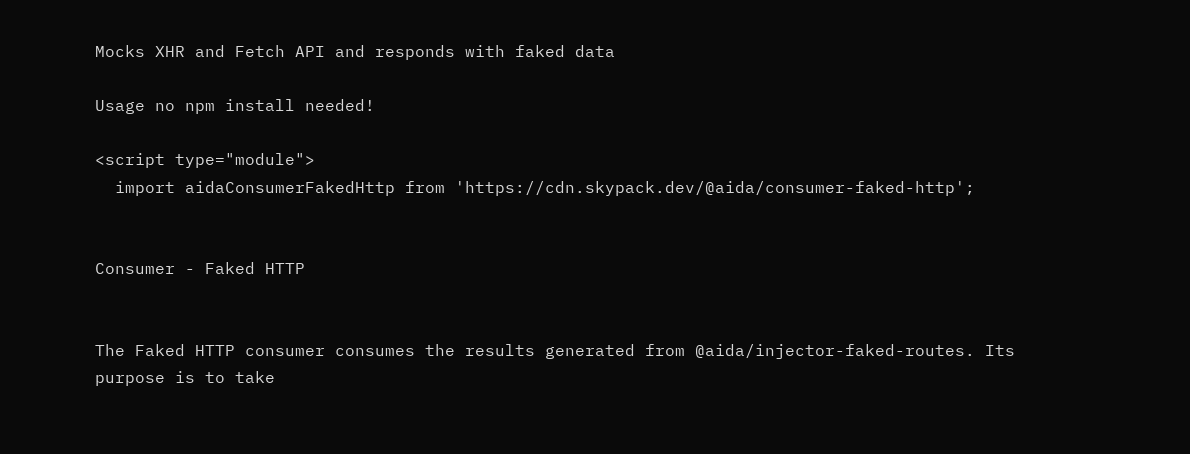Mocks XHR and Fetch API and responds with faked data

Usage no npm install needed!

<script type="module">
  import aidaConsumerFakedHttp from 'https://cdn.skypack.dev/@aida/consumer-faked-http';


Consumer - Faked HTTP


The Faked HTTP consumer consumes the results generated from @aida/injector-faked-routes. Its purpose is to take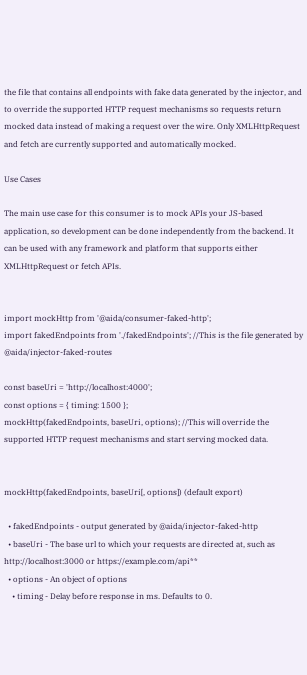the file that contains all endpoints with fake data generated by the injector, and to override the supported HTTP request mechanisms so requests return mocked data instead of making a request over the wire. Only XMLHttpRequest and fetch are currently supported and automatically mocked.

Use Cases

The main use case for this consumer is to mock APIs your JS-based application, so development can be done independently from the backend. It can be used with any framework and platform that supports either XMLHttpRequest or fetch APIs.


import mockHttp from '@aida/consumer-faked-http';
import fakedEndpoints from './fakedEndpoints'; //This is the file generated by @aida/injector-faked-routes

const baseUri = 'http://localhost:4000';
const options = { timing: 1500 };
mockHttp(fakedEndpoints, baseUri, options); //This will override the supported HTTP request mechanisms and start serving mocked data.


mockHttp(fakedEndpoints, baseUri[, options]) (default export)

  • fakedEndpoints - output generated by @aida/injector-faked-http
  • baseUri - The base url to which your requests are directed at, such as http://localhost:3000 or https://example.com/api**
  • options - An object of options
    • timing - Delay before response in ms. Defaults to 0.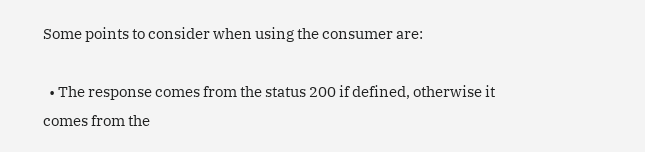Some points to consider when using the consumer are:

  • The response comes from the status 200 if defined, otherwise it comes from the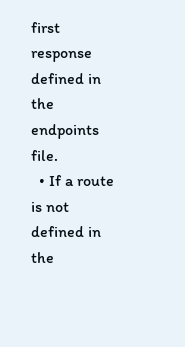first response defined in the endpoints file.
  • If a route is not defined in the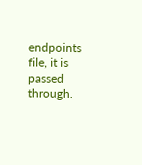endpoints file, it is passed through.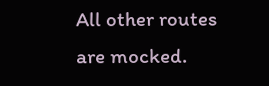All other routes are mocked.